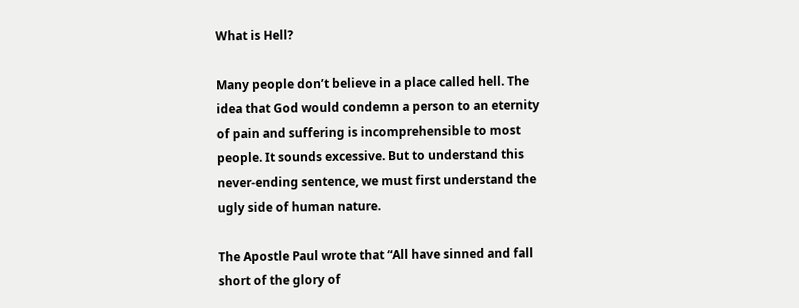What is Hell?

Many people don’t believe in a place called hell. The idea that God would condemn a person to an eternity of pain and suffering is incomprehensible to most people. It sounds excessive. But to understand this never-ending sentence, we must first understand the ugly side of human nature.

The Apostle Paul wrote that “All have sinned and fall short of the glory of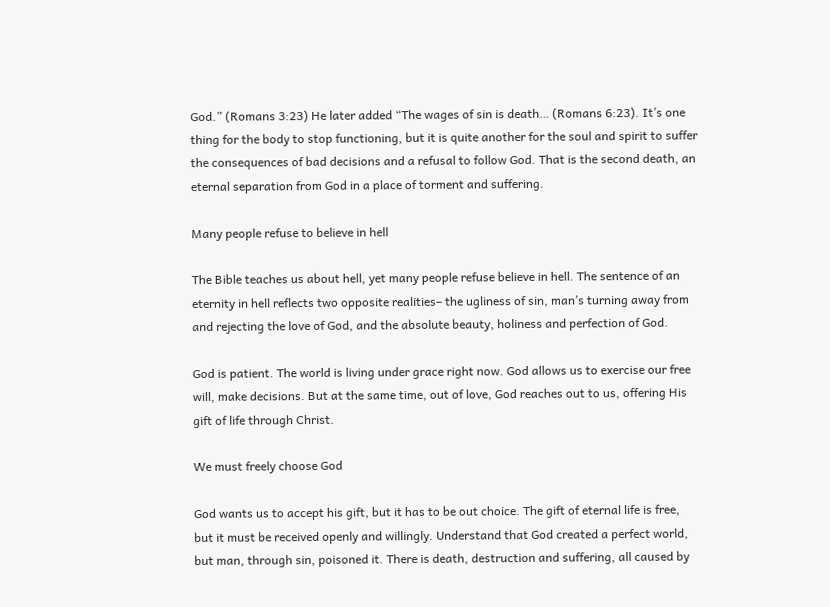God.” (Romans 3:23) He later added “The wages of sin is death… (Romans 6:23). It’s one thing for the body to stop functioning, but it is quite another for the soul and spirit to suffer the consequences of bad decisions and a refusal to follow God. That is the second death, an eternal separation from God in a place of torment and suffering.

Many people refuse to believe in hell

The Bible teaches us about hell, yet many people refuse believe in hell. The sentence of an eternity in hell reflects two opposite realities– the ugliness of sin, man’s turning away from and rejecting the love of God, and the absolute beauty, holiness and perfection of God.

God is patient. The world is living under grace right now. God allows us to exercise our free will, make decisions. But at the same time, out of love, God reaches out to us, offering His gift of life through Christ.

We must freely choose God

God wants us to accept his gift, but it has to be out choice. The gift of eternal life is free, but it must be received openly and willingly. Understand that God created a perfect world, but man, through sin, poisoned it. There is death, destruction and suffering, all caused by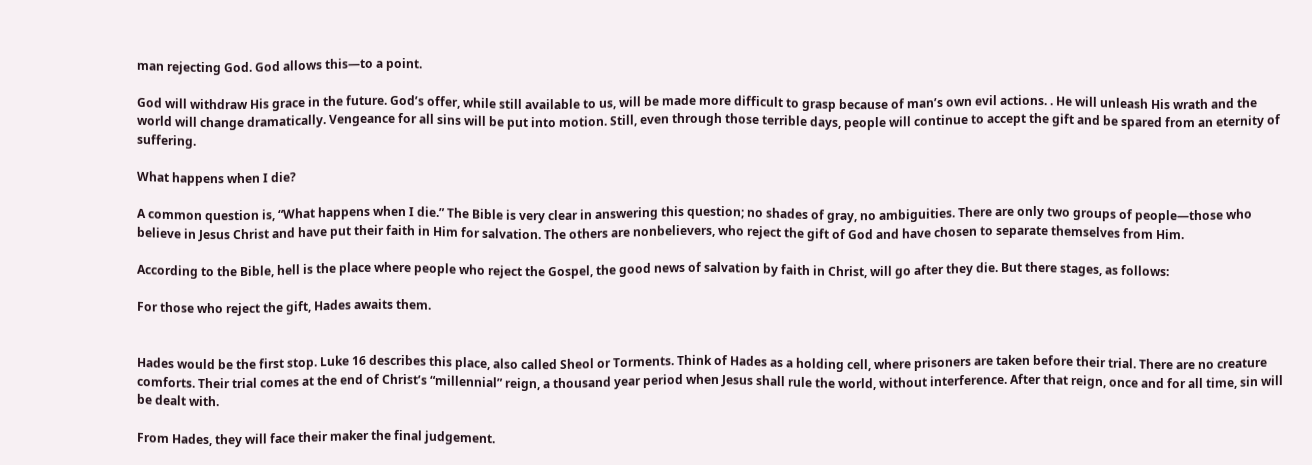man rejecting God. God allows this—to a point.

God will withdraw His grace in the future. God’s offer, while still available to us, will be made more difficult to grasp because of man’s own evil actions. . He will unleash His wrath and the world will change dramatically. Vengeance for all sins will be put into motion. Still, even through those terrible days, people will continue to accept the gift and be spared from an eternity of suffering.

What happens when I die?

A common question is, “What happens when I die.” The Bible is very clear in answering this question; no shades of gray, no ambiguities. There are only two groups of people—those who believe in Jesus Christ and have put their faith in Him for salvation. The others are nonbelievers, who reject the gift of God and have chosen to separate themselves from Him.

According to the Bible, hell is the place where people who reject the Gospel, the good news of salvation by faith in Christ, will go after they die. But there stages, as follows:

For those who reject the gift, Hades awaits them.


Hades would be the first stop. Luke 16 describes this place, also called Sheol or Torments. Think of Hades as a holding cell, where prisoners are taken before their trial. There are no creature comforts. Their trial comes at the end of Christ’s “millennial” reign, a thousand year period when Jesus shall rule the world, without interference. After that reign, once and for all time, sin will be dealt with.

From Hades, they will face their maker the final judgement.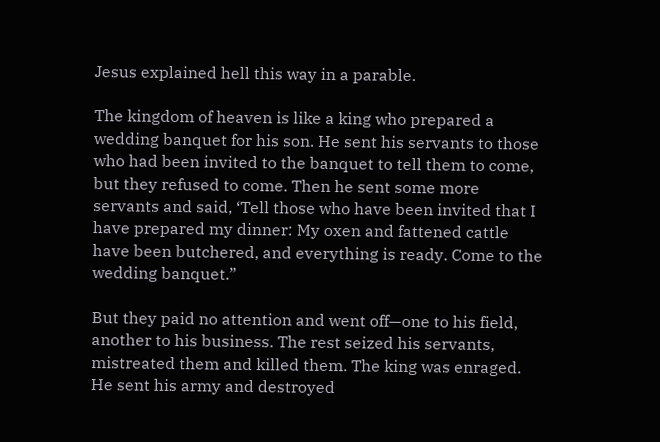Jesus explained hell this way in a parable.

The kingdom of heaven is like a king who prepared a wedding banquet for his son. He sent his servants to those who had been invited to the banquet to tell them to come, but they refused to come. Then he sent some more servants and said, ‘Tell those who have been invited that I have prepared my dinner: My oxen and fattened cattle have been butchered, and everything is ready. Come to the wedding banquet.”

But they paid no attention and went off—one to his field, another to his business. The rest seized his servants, mistreated them and killed them. The king was enraged. He sent his army and destroyed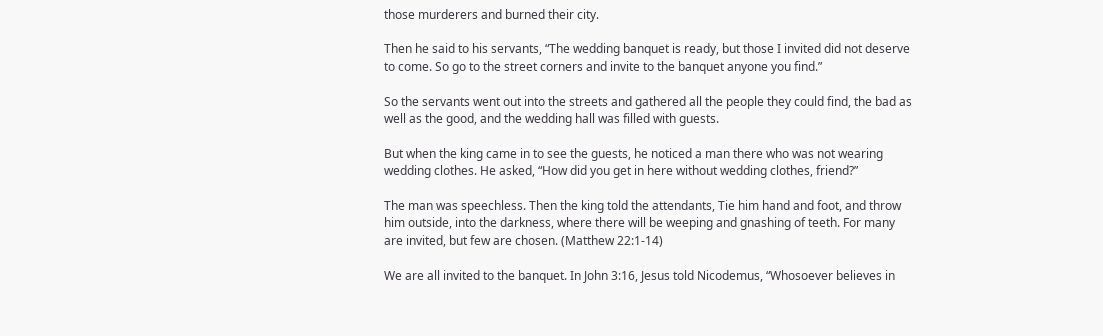those murderers and burned their city.

Then he said to his servants, “The wedding banquet is ready, but those I invited did not deserve to come. So go to the street corners and invite to the banquet anyone you find.”

So the servants went out into the streets and gathered all the people they could find, the bad as well as the good, and the wedding hall was filled with guests.

But when the king came in to see the guests, he noticed a man there who was not wearing wedding clothes. He asked, “How did you get in here without wedding clothes, friend?”

The man was speechless. Then the king told the attendants, Tie him hand and foot, and throw him outside, into the darkness, where there will be weeping and gnashing of teeth. For many are invited, but few are chosen. (Matthew 22:1-14)

We are all invited to the banquet. In John 3:16, Jesus told Nicodemus, “Whosoever believes in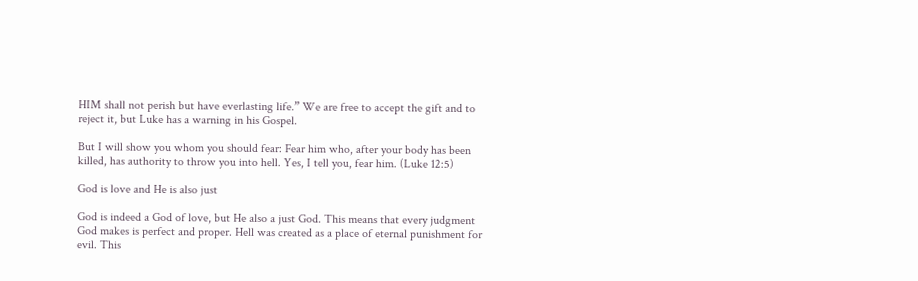HIM shall not perish but have everlasting life.” We are free to accept the gift and to reject it, but Luke has a warning in his Gospel.

But I will show you whom you should fear: Fear him who, after your body has been killed, has authority to throw you into hell. Yes, I tell you, fear him. (Luke 12:5)

God is love and He is also just

God is indeed a God of love, but He also a just God. This means that every judgment God makes is perfect and proper. Hell was created as a place of eternal punishment for evil. This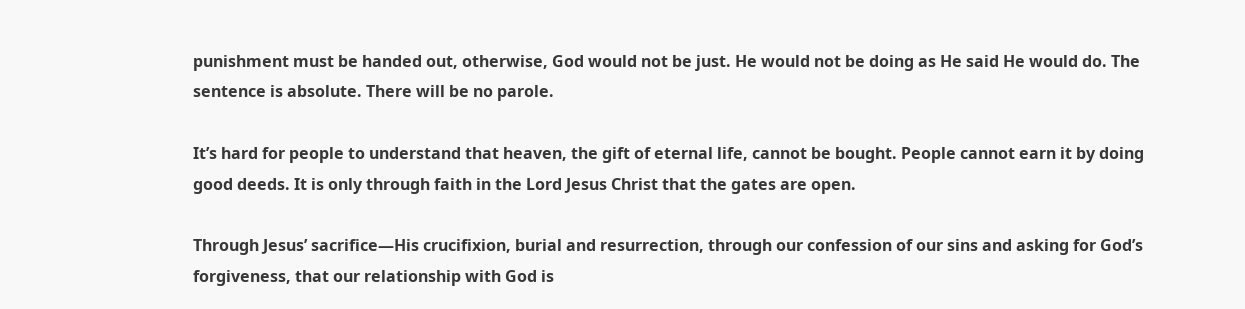punishment must be handed out, otherwise, God would not be just. He would not be doing as He said He would do. The sentence is absolute. There will be no parole.

It’s hard for people to understand that heaven, the gift of eternal life, cannot be bought. People cannot earn it by doing good deeds. It is only through faith in the Lord Jesus Christ that the gates are open.

Through Jesus’ sacrifice—His crucifixion, burial and resurrection, through our confession of our sins and asking for God’s forgiveness, that our relationship with God is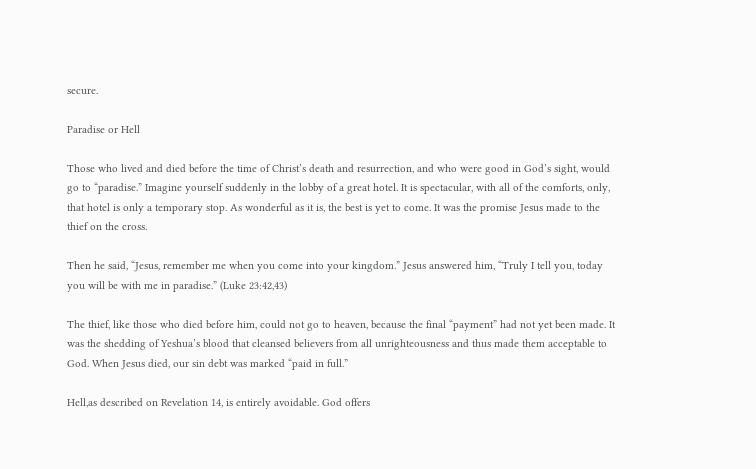secure.

Paradise or Hell

Those who lived and died before the time of Christ’s death and resurrection, and who were good in God’s sight, would go to “paradise.” Imagine yourself suddenly in the lobby of a great hotel. It is spectacular, with all of the comforts, only, that hotel is only a temporary stop. As wonderful as it is, the best is yet to come. It was the promise Jesus made to the thief on the cross.

Then he said, “Jesus, remember me when you come into your kingdom.” Jesus answered him, “Truly I tell you, today you will be with me in paradise.” (Luke 23:42,43)

The thief, like those who died before him, could not go to heaven, because the final “payment” had not yet been made. It was the shedding of Yeshua’s blood that cleansed believers from all unrighteousness and thus made them acceptable to God. When Jesus died, our sin debt was marked “paid in full.”

Hell,as described on Revelation 14, is entirely avoidable. God offers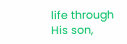life through His son,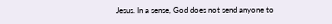Jesus. In a sense, God does not send anyone to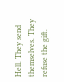Hell. They send themselves. They refuse the gift.